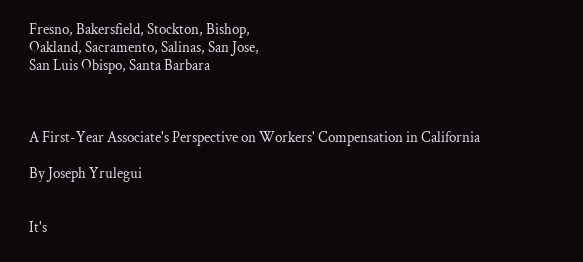Fresno, Bakersfield, Stockton, Bishop,
Oakland, Sacramento, Salinas, San Jose,
San Luis Obispo, Santa Barbara



A First-Year Associate's Perspective on Workers' Compensation in California

By Joseph Yrulegui


It's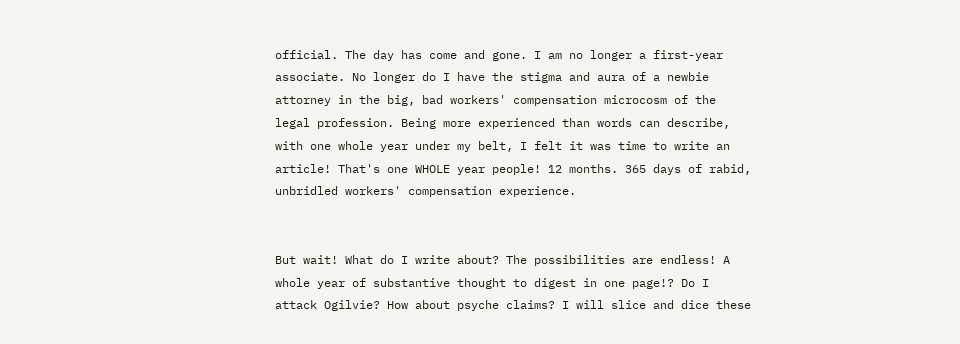official. The day has come and gone. I am no longer a first-year associate. No longer do I have the stigma and aura of a newbie attorney in the big, bad workers' compensation microcosm of the legal profession. Being more experienced than words can describe, with one whole year under my belt, I felt it was time to write an article! That's one WHOLE year people! 12 months. 365 days of rabid, unbridled workers' compensation experience.


But wait! What do I write about? The possibilities are endless! A whole year of substantive thought to digest in one page!? Do I attack Ogilvie? How about psyche claims? I will slice and dice these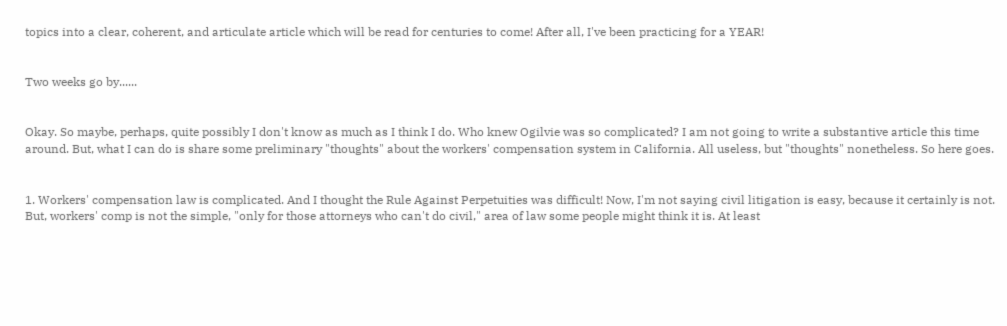topics into a clear, coherent, and articulate article which will be read for centuries to come! After all, I've been practicing for a YEAR!


Two weeks go by......


Okay. So maybe, perhaps, quite possibly I don't know as much as I think I do. Who knew Ogilvie was so complicated? I am not going to write a substantive article this time around. But, what I can do is share some preliminary "thoughts" about the workers' compensation system in California. All useless, but "thoughts" nonetheless. So here goes.


1. Workers' compensation law is complicated. And I thought the Rule Against Perpetuities was difficult! Now, I'm not saying civil litigation is easy, because it certainly is not. But, workers' comp is not the simple, "only for those attorneys who can't do civil," area of law some people might think it is. At least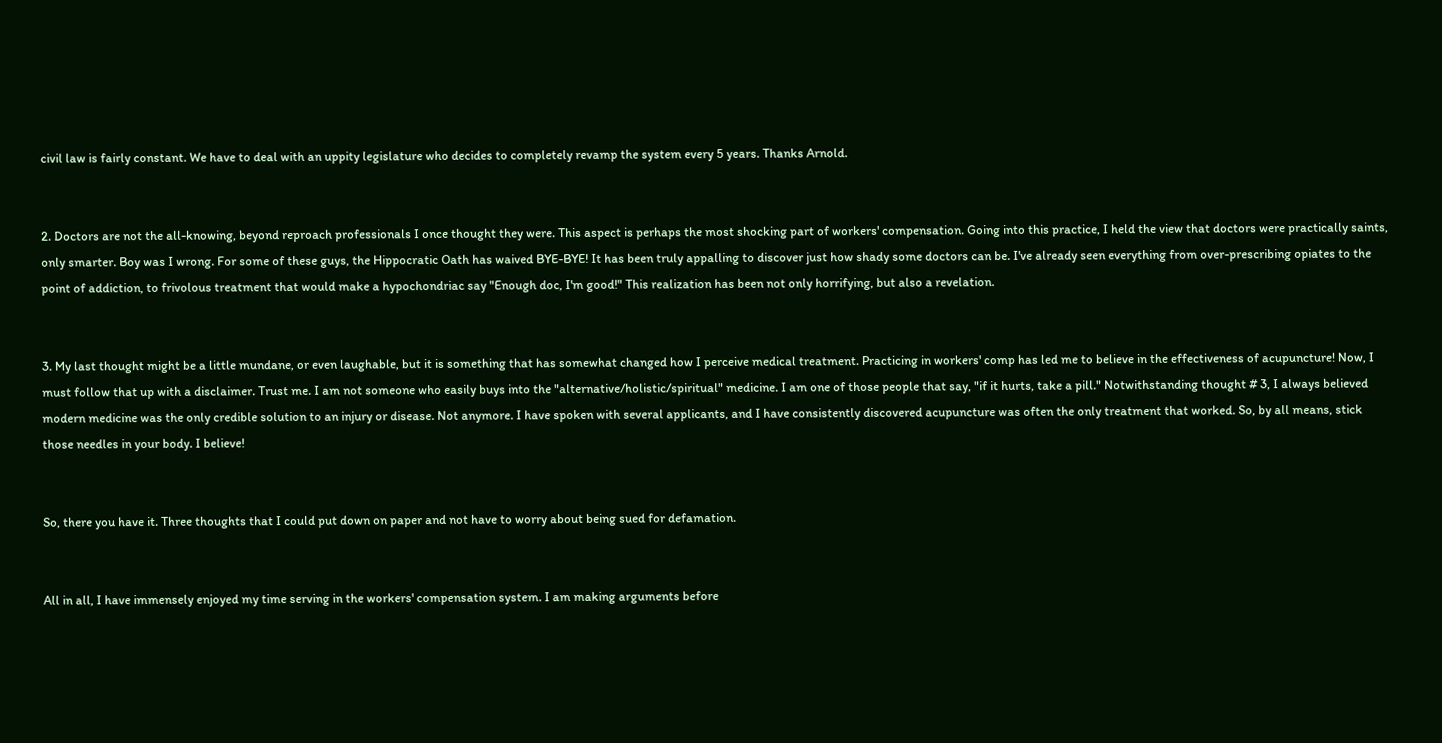civil law is fairly constant. We have to deal with an uppity legislature who decides to completely revamp the system every 5 years. Thanks Arnold.


2. Doctors are not the all-knowing, beyond reproach professionals I once thought they were. This aspect is perhaps the most shocking part of workers' compensation. Going into this practice, I held the view that doctors were practically saints, only smarter. Boy was I wrong. For some of these guys, the Hippocratic Oath has waived BYE-BYE! It has been truly appalling to discover just how shady some doctors can be. I've already seen everything from over-prescribing opiates to the point of addiction, to frivolous treatment that would make a hypochondriac say "Enough doc, I'm good!" This realization has been not only horrifying, but also a revelation.


3. My last thought might be a little mundane, or even laughable, but it is something that has somewhat changed how I perceive medical treatment. Practicing in workers' comp has led me to believe in the effectiveness of acupuncture! Now, I must follow that up with a disclaimer. Trust me. I am not someone who easily buys into the "alternative/holistic/spiritual" medicine. I am one of those people that say, "if it hurts, take a pill." Notwithstanding thought # 3, I always believed modern medicine was the only credible solution to an injury or disease. Not anymore. I have spoken with several applicants, and I have consistently discovered acupuncture was often the only treatment that worked. So, by all means, stick those needles in your body. I believe!


So, there you have it. Three thoughts that I could put down on paper and not have to worry about being sued for defamation.


All in all, I have immensely enjoyed my time serving in the workers' compensation system. I am making arguments before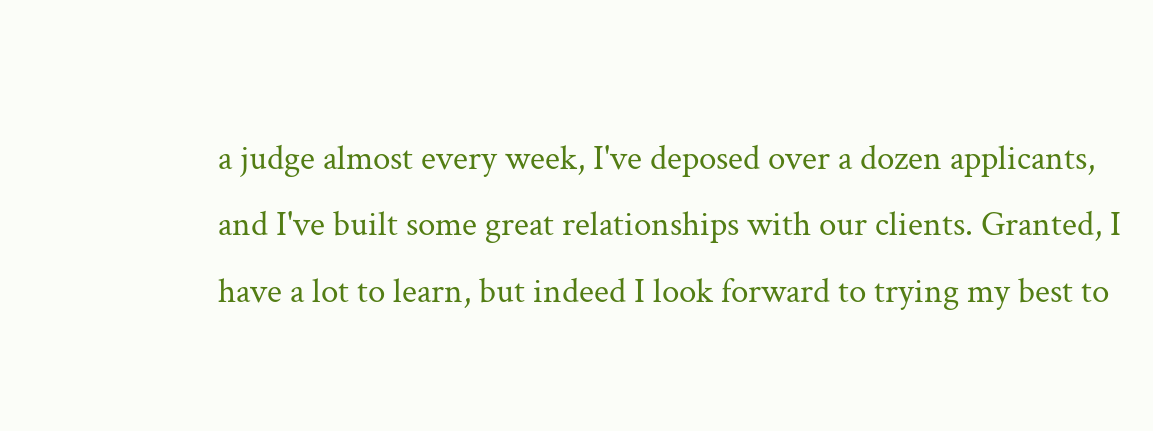a judge almost every week, I've deposed over a dozen applicants, and I've built some great relationships with our clients. Granted, I have a lot to learn, but indeed I look forward to trying my best to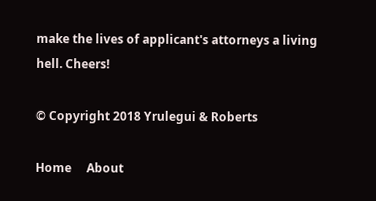make the lives of applicant's attorneys a living hell. Cheers!

© Copyright 2018 Yrulegui & Roberts

Home     About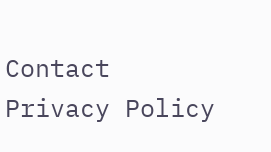Contact     Privacy Policy